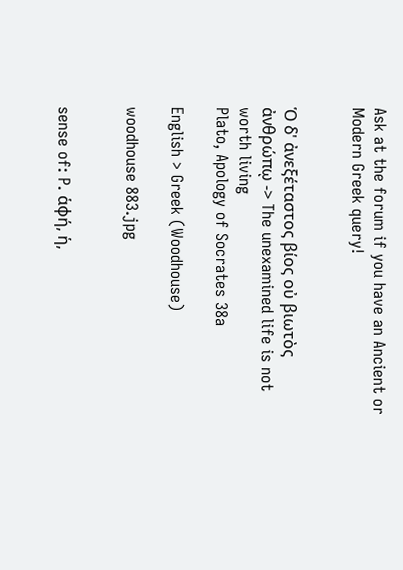Ask at the forum if you have an Ancient or Modern Greek query!


Ὁ δ' ἀνεξέταστος βίος οὐ βιωτὸς ἀνθρώπῳ -> The unexamined life is not worth living
Plato, Apology of Socrates 38a

English > Greek (Woodhouse)

woodhouse 883.jpg


sense of: P. ἁφή, ἡ,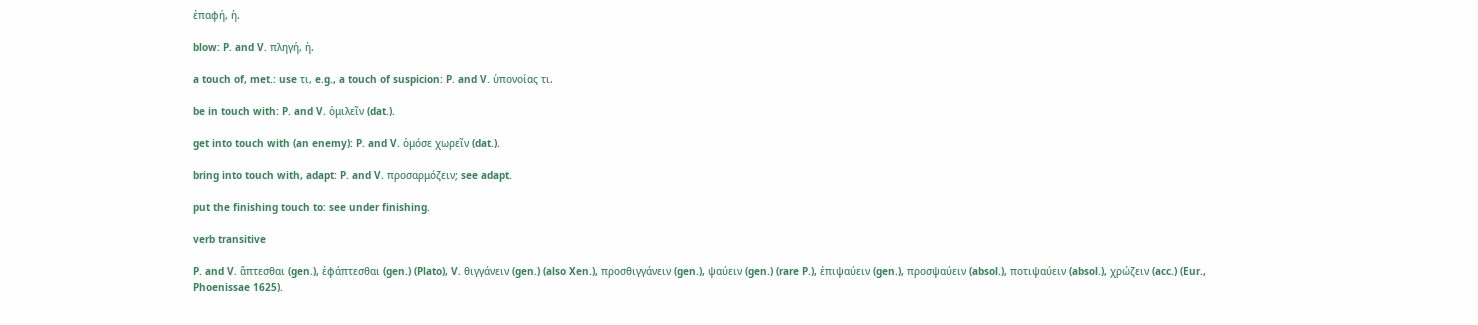ἐπαφή, ἡ.

blow: P. and V. πληγή, ἡ.

a touch of, met.: use τι, e.g., a touch of suspicion: P. and V. ὑπονοίας τι.

be in touch with: P. and V. ὁμιλεῖν (dat.).

get into touch with (an enemy): P. and V. ὁμόσε χωρεῖν (dat.).

bring into touch with, adapt: P. and V. προσαρμόζειν; see adapt.

put the finishing touch to: see under finishing.

verb transitive

P. and V. ἅπτεσθαι (gen.), ἐφάπτεσθαι (gen.) (Plato), V. θιγγάνειν (gen.) (also Xen.), προσθιγγάνειν (gen.), ψαύειν (gen.) (rare P.), ἐπιψαύειν (gen.), προσψαύειν (absol.), ποτιψαύειν (absol.), χρώζειν (acc.) (Eur., Phoenissae 1625).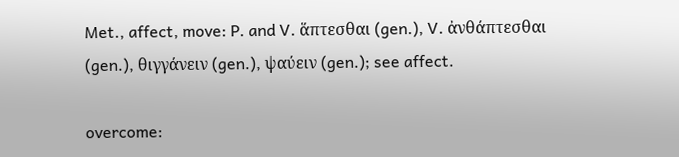Met., affect, move: P. and V. ἅπτεσθαι (gen.), V. ἀνθάπτεσθαι (gen.), θιγγάνειν (gen.), ψαύειν (gen.); see affect.

overcome: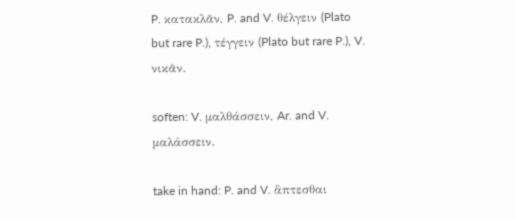P. κατακλᾶν, P. and V. θέλγειν (Plato but rare P.), τέγγειν (Plato but rare P.), V. νικᾶν.

soften: V. μαλθάσσειν, Ar. and V. μαλάσσειν.

take in hand: P. and V. ἅπτεσθαι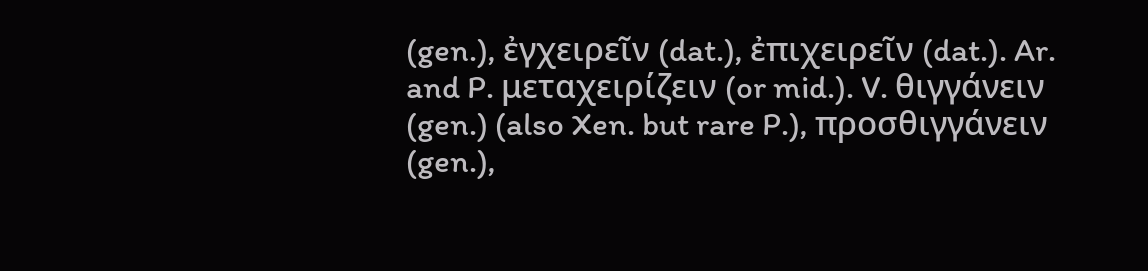(gen.), ἐγχειρεῖν (dat.), ἐπιχειρεῖν (dat.). Ar. and P. μεταχειρίζειν (or mid.). V. θιγγάνειν (gen.) (also Xen. but rare P.), προσθιγγάνειν (gen.),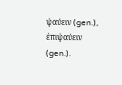ψαύειν (gen.), ἐπιψαύειν (gen.).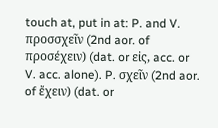touch at, put in at: P. and V. προσσχεῖν (2nd aor. of προσέχειν) (dat. or εἰς, acc. or V. acc. alone). P. σχεῖν (2nd aor. of ἔχειν) (dat. or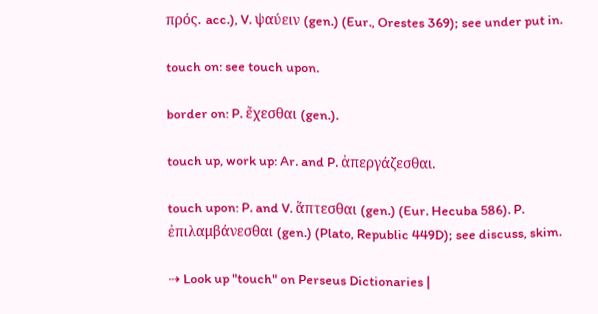πρός. acc.), V. ψαύειν (gen.) (Eur., Orestes 369); see under put in.

touch on: see touch upon.

border on: P. ἔχεσθαι (gen.).

touch up, work up: Ar. and P. ἀπεργάζεσθαι.

touch upon: P. and V. ἅπτεσθαι (gen.) (Eur. Hecuba 586). P. ἐπιλαμβάνεσθαι (gen.) (Plato, Republic 449D); see discuss, skim.

⇢ Look up "touch" on Perseus Dictionaries |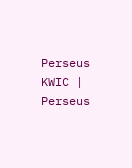Perseus KWIC | Perseus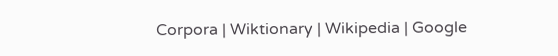Corpora | Wiktionary | Wikipedia | Google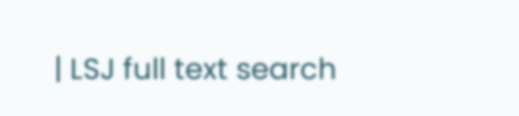| LSJ full text search